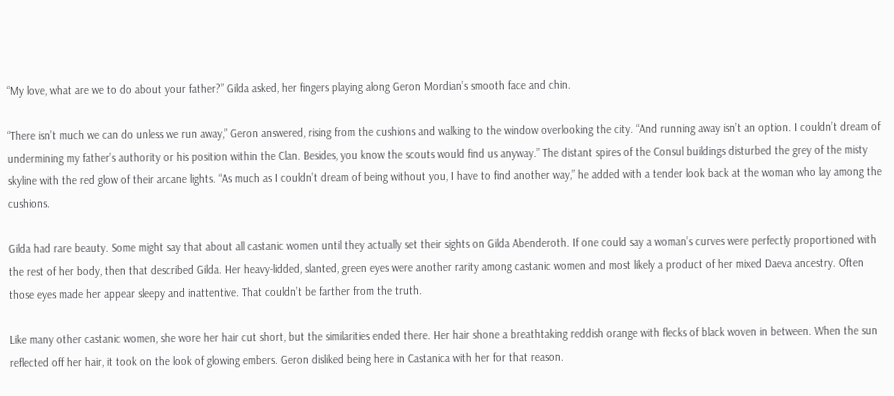“My love, what are we to do about your father?” Gilda asked, her fingers playing along Geron Mordian’s smooth face and chin.

“There isn’t much we can do unless we run away,” Geron answered, rising from the cushions and walking to the window overlooking the city. “And running away isn’t an option. I couldn’t dream of undermining my father’s authority or his position within the Clan. Besides, you know the scouts would find us anyway.” The distant spires of the Consul buildings disturbed the grey of the misty skyline with the red glow of their arcane lights. “As much as I couldn’t dream of being without you, I have to find another way,” he added with a tender look back at the woman who lay among the cushions.

Gilda had rare beauty. Some might say that about all castanic women until they actually set their sights on Gilda Abenderoth. If one could say a woman’s curves were perfectly proportioned with the rest of her body, then that described Gilda. Her heavy-lidded, slanted, green eyes were another rarity among castanic women and most likely a product of her mixed Daeva ancestry. Often those eyes made her appear sleepy and inattentive. That couldn’t be farther from the truth.

Like many other castanic women, she wore her hair cut short, but the similarities ended there. Her hair shone a breathtaking reddish orange with flecks of black woven in between. When the sun reflected off her hair, it took on the look of glowing embers. Geron disliked being here in Castanica with her for that reason.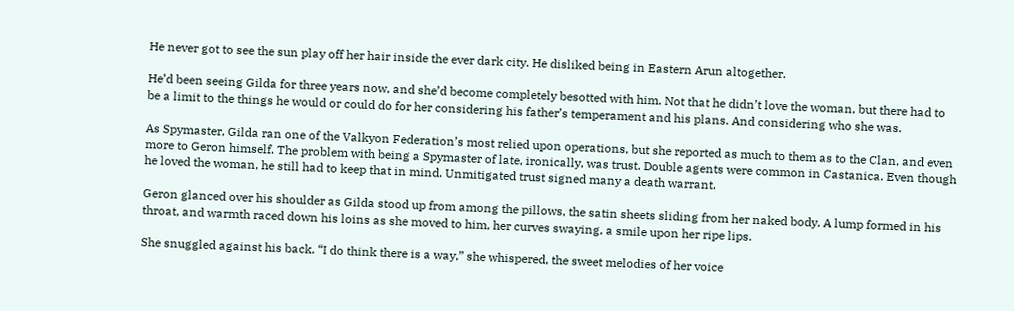He never got to see the sun play off her hair inside the ever dark city. He disliked being in Eastern Arun altogether.

He’d been seeing Gilda for three years now, and she’d become completely besotted with him. Not that he didn’t love the woman, but there had to be a limit to the things he would or could do for her considering his father’s temperament and his plans. And considering who she was.

As Spymaster, Gilda ran one of the Valkyon Federation’s most relied upon operations, but she reported as much to them as to the Clan, and even more to Geron himself. The problem with being a Spymaster of late, ironically, was trust. Double agents were common in Castanica. Even though he loved the woman, he still had to keep that in mind. Unmitigated trust signed many a death warrant.

Geron glanced over his shoulder as Gilda stood up from among the pillows, the satin sheets sliding from her naked body. A lump formed in his throat, and warmth raced down his loins as she moved to him, her curves swaying, a smile upon her ripe lips.

She snuggled against his back. “I do think there is a way,” she whispered, the sweet melodies of her voice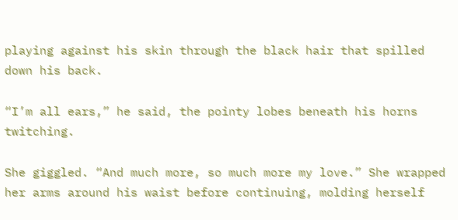playing against his skin through the black hair that spilled down his back.

“I’m all ears,” he said, the pointy lobes beneath his horns twitching.

She giggled. “And much more, so much more my love.” She wrapped her arms around his waist before continuing, molding herself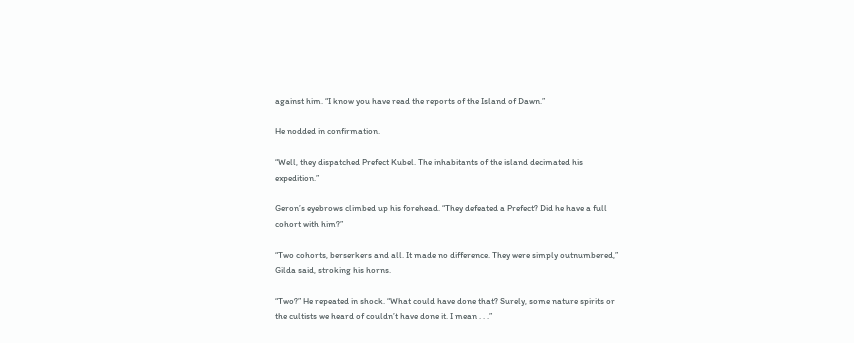against him. “I know you have read the reports of the Island of Dawn.”

He nodded in confirmation.

“Well, they dispatched Prefect Kubel. The inhabitants of the island decimated his expedition.”

Geron’s eyebrows climbed up his forehead. “They defeated a Prefect? Did he have a full cohort with him?”

“Two cohorts, berserkers and all. It made no difference. They were simply outnumbered,” Gilda said, stroking his horns.

“Two?” He repeated in shock. “What could have done that? Surely, some nature spirits or the cultists we heard of couldn’t have done it. I mean . . .”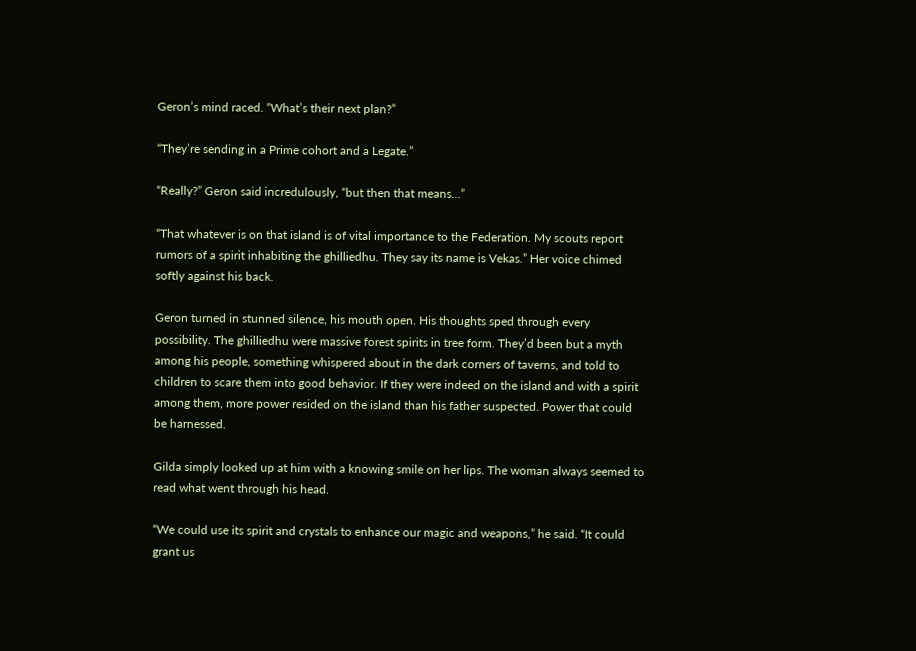Geron’s mind raced. “What’s their next plan?”

“They’re sending in a Prime cohort and a Legate.”

“Really?” Geron said incredulously, “but then that means…”

“That whatever is on that island is of vital importance to the Federation. My scouts report rumors of a spirit inhabiting the ghilliedhu. They say its name is Vekas.” Her voice chimed softly against his back.

Geron turned in stunned silence, his mouth open. His thoughts sped through every possibility. The ghilliedhu were massive forest spirits in tree form. They’d been but a myth among his people, something whispered about in the dark corners of taverns, and told to children to scare them into good behavior. If they were indeed on the island and with a spirit among them, more power resided on the island than his father suspected. Power that could be harnessed.

Gilda simply looked up at him with a knowing smile on her lips. The woman always seemed to read what went through his head.

“We could use its spirit and crystals to enhance our magic and weapons,” he said. “It could grant us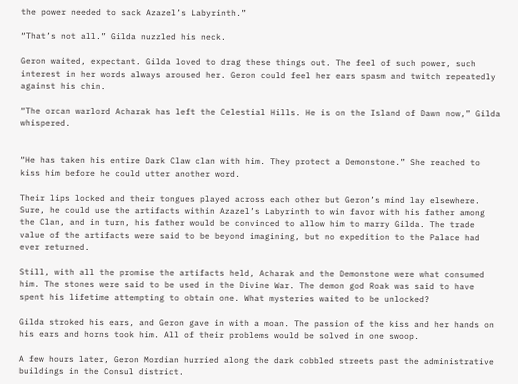the power needed to sack Azazel’s Labyrinth.”

“That’s not all.” Gilda nuzzled his neck.

Geron waited, expectant. Gilda loved to drag these things out. The feel of such power, such interest in her words always aroused her. Geron could feel her ears spasm and twitch repeatedly against his chin.

“The orcan warlord Acharak has left the Celestial Hills. He is on the Island of Dawn now,” Gilda whispered.


“He has taken his entire Dark Claw clan with him. They protect a Demonstone.” She reached to kiss him before he could utter another word.

Their lips locked and their tongues played across each other but Geron’s mind lay elsewhere. Sure, he could use the artifacts within Azazel’s Labyrinth to win favor with his father among the Clan, and in turn, his father would be convinced to allow him to marry Gilda. The trade value of the artifacts were said to be beyond imagining, but no expedition to the Palace had ever returned.

Still, with all the promise the artifacts held, Acharak and the Demonstone were what consumed him. The stones were said to be used in the Divine War. The demon god Roak was said to have spent his lifetime attempting to obtain one. What mysteries waited to be unlocked?

Gilda stroked his ears, and Geron gave in with a moan. The passion of the kiss and her hands on his ears and horns took him. All of their problems would be solved in one swoop.

A few hours later, Geron Mordian hurried along the dark cobbled streets past the administrative buildings in the Consul district.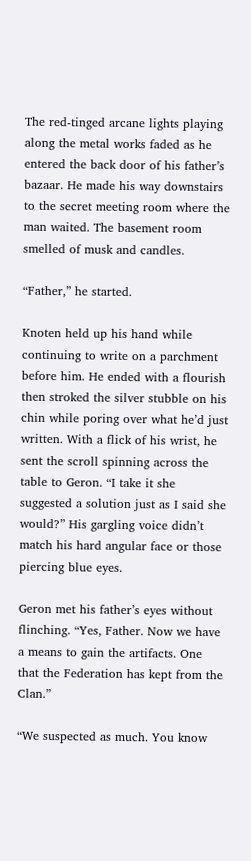The red-tinged arcane lights playing along the metal works faded as he entered the back door of his father’s bazaar. He made his way downstairs to the secret meeting room where the man waited. The basement room smelled of musk and candles.

“Father,” he started.

Knoten held up his hand while continuing to write on a parchment before him. He ended with a flourish then stroked the silver stubble on his chin while poring over what he’d just written. With a flick of his wrist, he sent the scroll spinning across the table to Geron. “I take it she suggested a solution just as I said she would?” His gargling voice didn’t match his hard angular face or those piercing blue eyes.

Geron met his father’s eyes without flinching. “Yes, Father. Now we have a means to gain the artifacts. One that the Federation has kept from the Clan.”

“We suspected as much. You know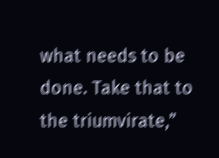what needs to be done. Take that to the triumvirate,”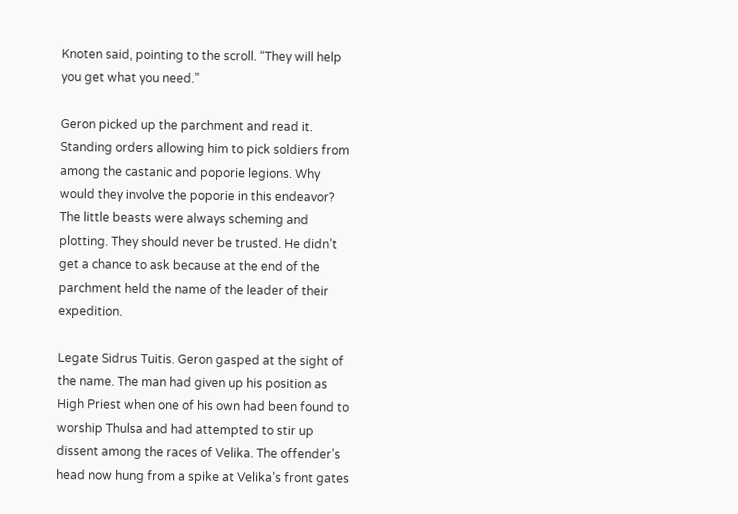Knoten said, pointing to the scroll. “They will help you get what you need.”

Geron picked up the parchment and read it. Standing orders allowing him to pick soldiers from among the castanic and poporie legions. Why would they involve the poporie in this endeavor? The little beasts were always scheming and plotting. They should never be trusted. He didn’t get a chance to ask because at the end of the parchment held the name of the leader of their expedition.

Legate Sidrus Tuitis. Geron gasped at the sight of the name. The man had given up his position as High Priest when one of his own had been found to worship Thulsa and had attempted to stir up dissent among the races of Velika. The offender’s head now hung from a spike at Velika’s front gates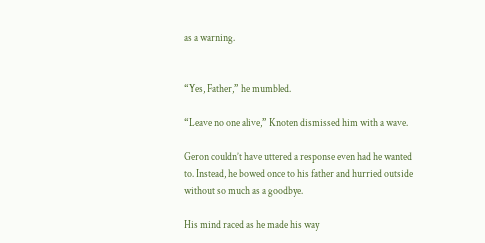as a warning.


“Yes, Father,” he mumbled.

“Leave no one alive,” Knoten dismissed him with a wave.

Geron couldn’t have uttered a response even had he wanted to. Instead, he bowed once to his father and hurried outside without so much as a goodbye.

His mind raced as he made his way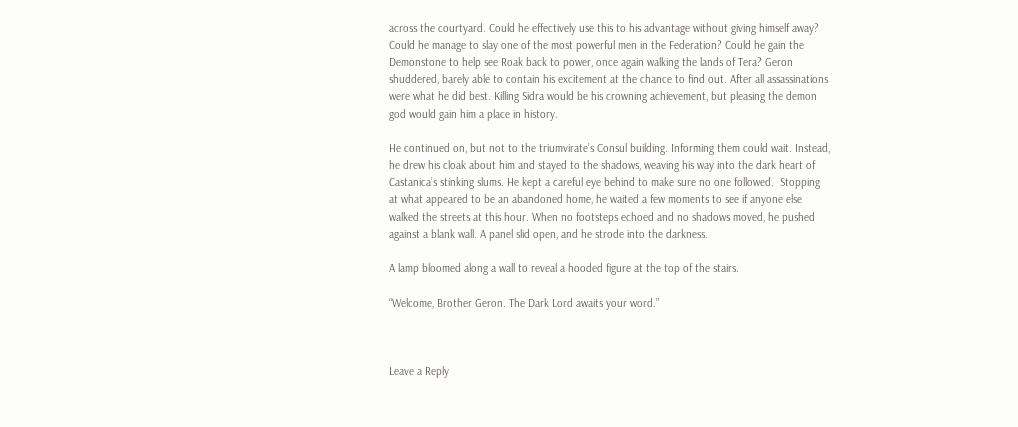across the courtyard. Could he effectively use this to his advantage without giving himself away? Could he manage to slay one of the most powerful men in the Federation? Could he gain the Demonstone to help see Roak back to power, once again walking the lands of Tera? Geron shuddered, barely able to contain his excitement at the chance to find out. After all assassinations were what he did best. Killing Sidra would be his crowning achievement, but pleasing the demon god would gain him a place in history.

He continued on, but not to the triumvirate’s Consul building. Informing them could wait. Instead, he drew his cloak about him and stayed to the shadows, weaving his way into the dark heart of Castanica’s stinking slums. He kept a careful eye behind to make sure no one followed.  Stopping at what appeared to be an abandoned home, he waited a few moments to see if anyone else walked the streets at this hour. When no footsteps echoed and no shadows moved, he pushed against a blank wall. A panel slid open, and he strode into the darkness.

A lamp bloomed along a wall to reveal a hooded figure at the top of the stairs.

“Welcome, Brother Geron. The Dark Lord awaits your word.”



Leave a Reply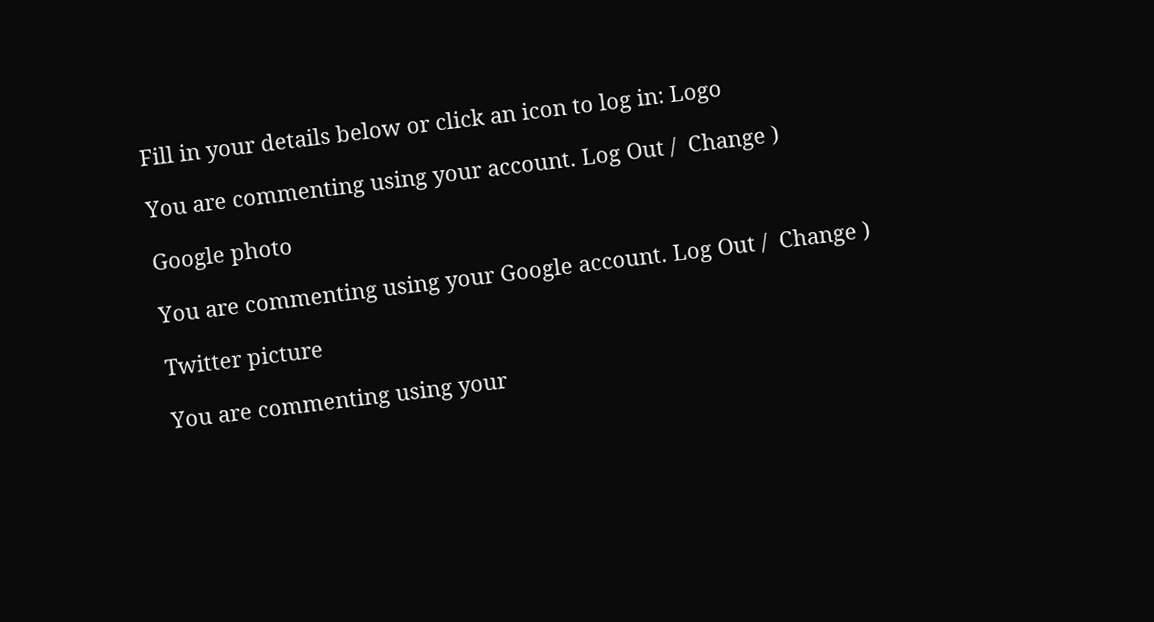Fill in your details below or click an icon to log in: Logo

You are commenting using your account. Log Out /  Change )

Google photo

You are commenting using your Google account. Log Out /  Change )

Twitter picture

You are commenting using your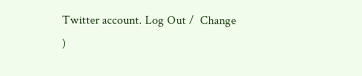Twitter account. Log Out /  Change )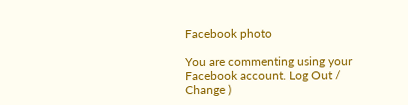Facebook photo

You are commenting using your Facebook account. Log Out /  Change )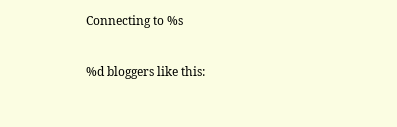Connecting to %s

%d bloggers like this: